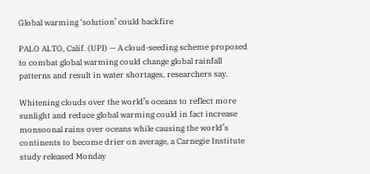Global warming ‘solution’ could backfire

PALO ALTO, Calif. (UPI) — A cloud-seeding scheme proposed to combat global warming could change global rainfall patterns and result in water shortages, researchers say.

Whitening clouds over the world’s oceans to reflect more sunlight and reduce global warming could in fact increase monsoonal rains over oceans while causing the world’s continents to become drier on average, a Carnegie Institute study released Monday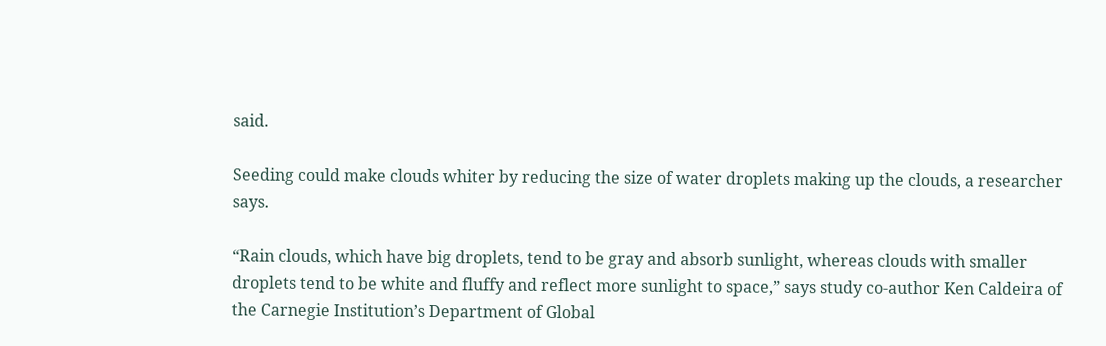said.

Seeding could make clouds whiter by reducing the size of water droplets making up the clouds, a researcher says.

“Rain clouds, which have big droplets, tend to be gray and absorb sunlight, whereas clouds with smaller droplets tend to be white and fluffy and reflect more sunlight to space,” says study co-author Ken Caldeira of the Carnegie Institution’s Department of Global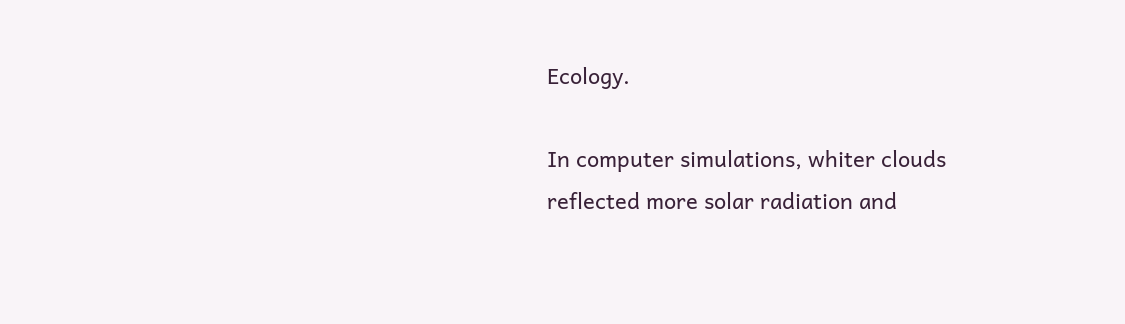Ecology.

In computer simulations, whiter clouds reflected more solar radiation and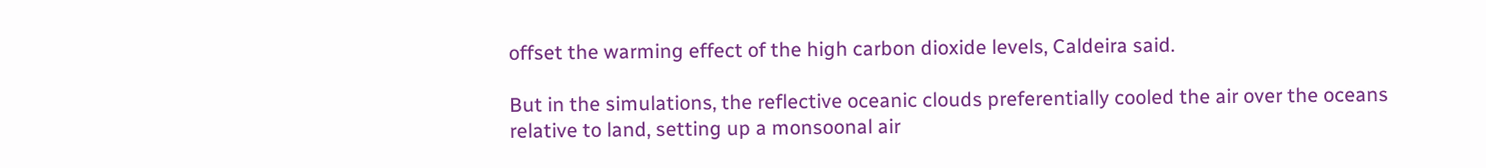offset the warming effect of the high carbon dioxide levels, Caldeira said.

But in the simulations, the reflective oceanic clouds preferentially cooled the air over the oceans relative to land, setting up a monsoonal air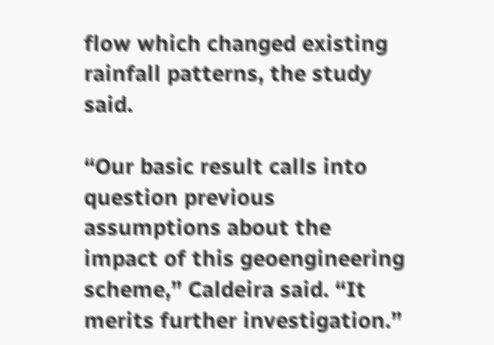flow which changed existing rainfall patterns, the study said.

“Our basic result calls into question previous assumptions about the impact of this geoengineering scheme,” Caldeira said. “It merits further investigation.”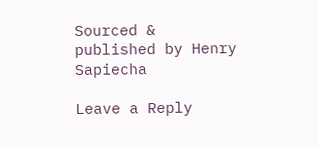Sourced & published by Henry Sapiecha

Leave a Reply